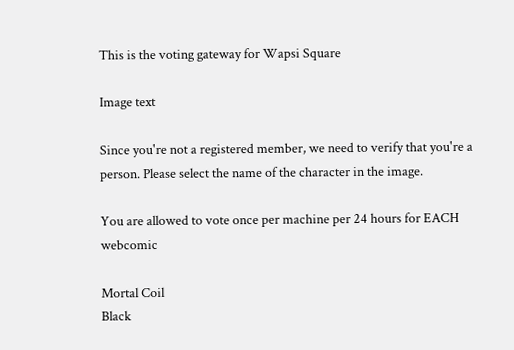This is the voting gateway for Wapsi Square

Image text

Since you're not a registered member, we need to verify that you're a person. Please select the name of the character in the image.

You are allowed to vote once per machine per 24 hours for EACH webcomic

Mortal Coil
Black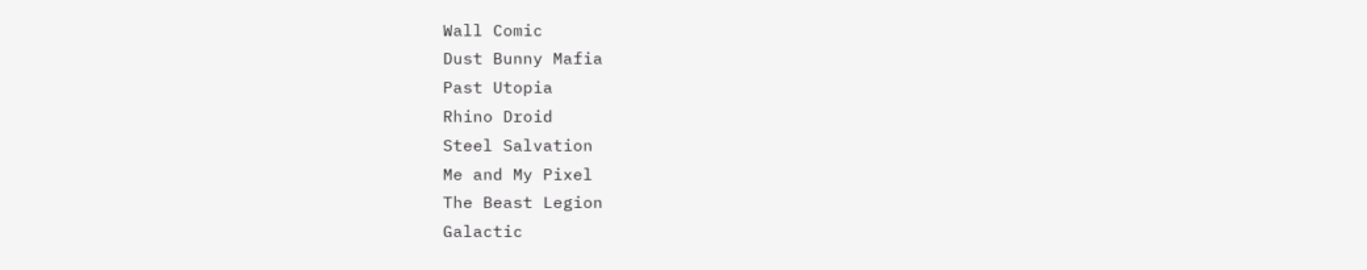Wall Comic
Dust Bunny Mafia
Past Utopia
Rhino Droid
Steel Salvation
Me and My Pixel
The Beast Legion
Galactic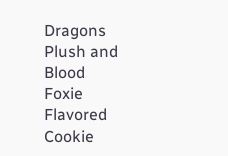Dragons
Plush and Blood
Foxie Flavored Cookie